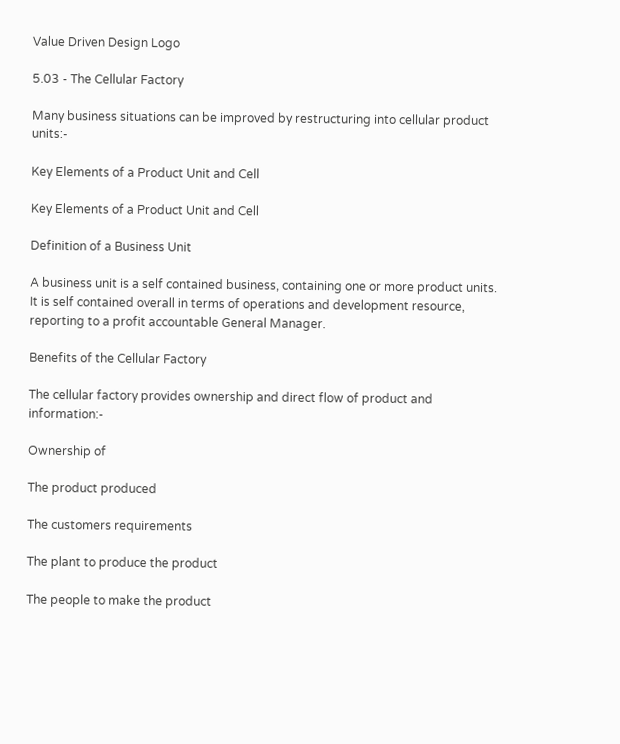Value Driven Design Logo

5.03 - The Cellular Factory

Many business situations can be improved by restructuring into cellular product units:-

Key Elements of a Product Unit and Cell

Key Elements of a Product Unit and Cell

Definition of a Business Unit

A business unit is a self contained business, containing one or more product units. It is self contained overall in terms of operations and development resource, reporting to a profit accountable General Manager.

Benefits of the Cellular Factory

The cellular factory provides ownership and direct flow of product and information:-

Ownership of

The product produced

The customers requirements

The plant to produce the product

The people to make the product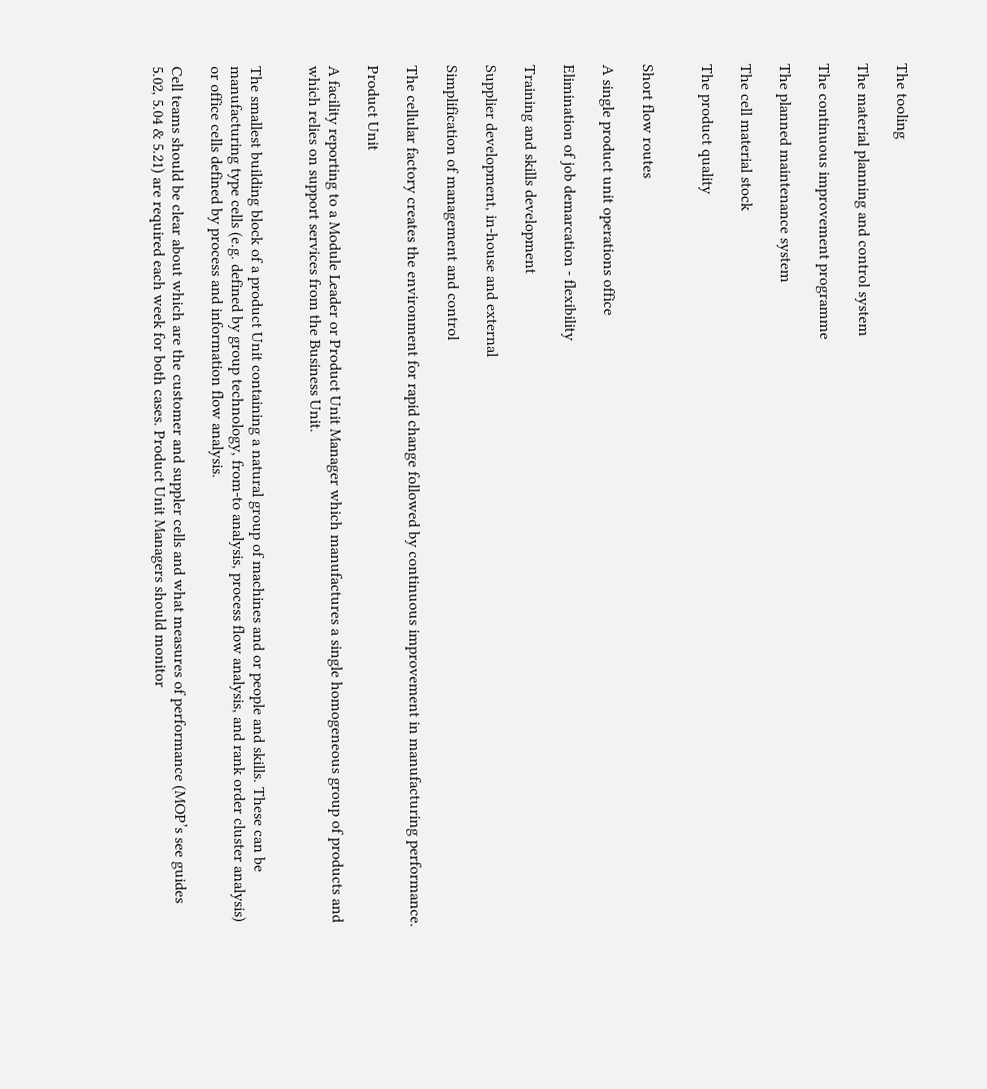The tooling

The material planning and control system

The continuous improvement programme

The planned maintenance system

The cell material stock

The product quality


Short flow routes

A single product unit operations office

Elimination of job demarcation - flexibility

Training and skills development

Supplier development, in-house and external

Simplification of management and control

The cellular factory creates the environment for rapid change followed by continuous improvement in manufacturing performance.

Product Unit

A facility reporting to a Module Leader or Product Unit Manager which manufactures a single homogeneous group of products and which relies on support services from the Business Unit.


The smallest building block of a product Unit containing a natural group of machines and or people and skills. These can be manufacturing type cells (e.g. defined by group technology, from-to analysis, process flow analysis, and rank order cluster analysis) or office cells defined by process and information flow analysis.

Cell teams should be clear about which are the customer and suppler cells and what measures of performance (MOP’s see guides 5.02, 5.04 & 5.21) are required each week for both cases. Product Unit Managers should monitor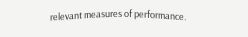relevant measures of performance.